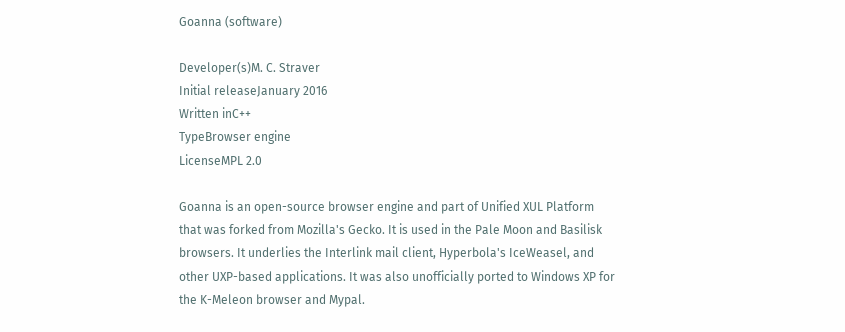Goanna (software)

Developer(s)M. C. Straver
Initial releaseJanuary 2016
Written inC++
TypeBrowser engine
LicenseMPL 2.0

Goanna is an open-source browser engine and part of Unified XUL Platform that was forked from Mozilla's Gecko. It is used in the Pale Moon and Basilisk browsers. It underlies the Interlink mail client, Hyperbola's IceWeasel, and other UXP-based applications. It was also unofficially ported to Windows XP for the K-Meleon browser and Mypal.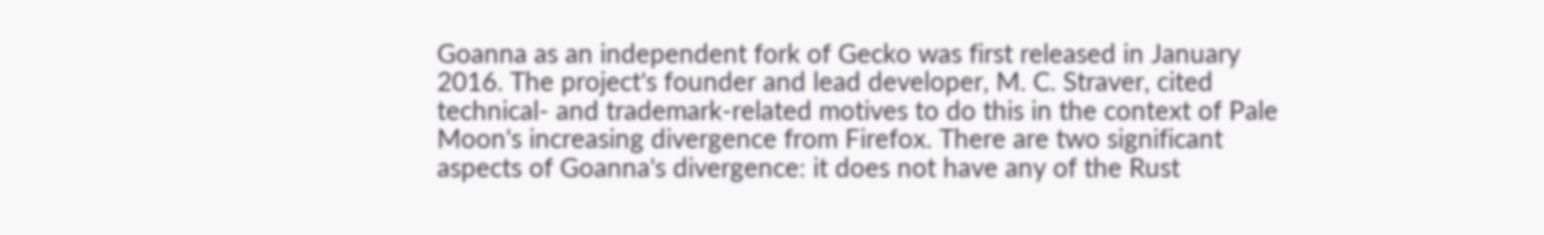Goanna as an independent fork of Gecko was first released in January 2016. The project's founder and lead developer, M. C. Straver, cited technical- and trademark-related motives to do this in the context of Pale Moon's increasing divergence from Firefox. There are two significant aspects of Goanna's divergence: it does not have any of the Rust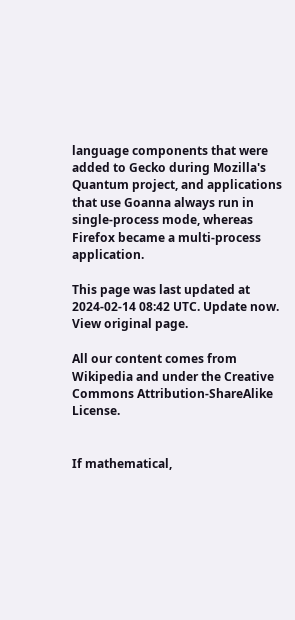language components that were added to Gecko during Mozilla's Quantum project, and applications that use Goanna always run in single-process mode, whereas Firefox became a multi-process application.

This page was last updated at 2024-02-14 08:42 UTC. Update now. View original page.

All our content comes from Wikipedia and under the Creative Commons Attribution-ShareAlike License.


If mathematical,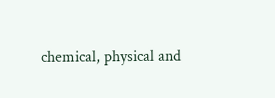chemical, physical and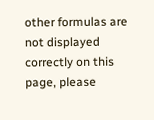other formulas are not displayed correctly on this page, please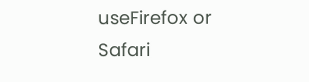useFirefox or Safari